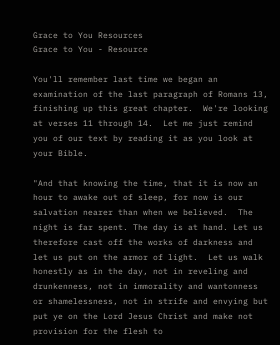Grace to You Resources
Grace to You - Resource

You'll remember last time we began an examination of the last paragraph of Romans 13, finishing up this great chapter.  We're looking at verses 11 through 14.  Let me just remind you of our text by reading it as you look at your Bible.

"And that knowing the time, that it is now an hour to awake out of sleep, for now is our salvation nearer than when we believed.  The night is far spent. The day is at hand. Let us therefore cast off the works of darkness and let us put on the armor of light.  Let us walk honestly as in the day, not in reveling and drunkenness, not in immorality and wantonness or shamelessness, not in strife and envying but put ye on the Lord Jesus Christ and make not provision for the flesh to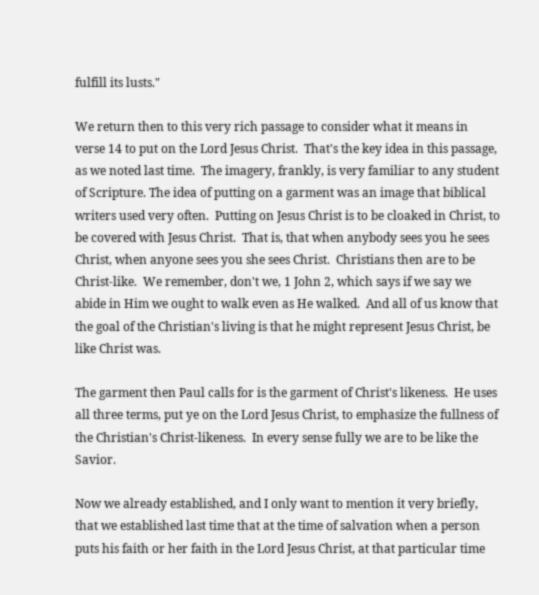fulfill its lusts."

We return then to this very rich passage to consider what it means in verse 14 to put on the Lord Jesus Christ.  That's the key idea in this passage, as we noted last time.  The imagery, frankly, is very familiar to any student of Scripture. The idea of putting on a garment was an image that biblical writers used very often.  Putting on Jesus Christ is to be cloaked in Christ, to be covered with Jesus Christ.  That is, that when anybody sees you he sees Christ, when anyone sees you she sees Christ.  Christians then are to be Christ-like.  We remember, don't we, 1 John 2, which says if we say we abide in Him we ought to walk even as He walked.  And all of us know that the goal of the Christian's living is that he might represent Jesus Christ, be like Christ was.

The garment then Paul calls for is the garment of Christ's likeness.  He uses all three terms, put ye on the Lord Jesus Christ, to emphasize the fullness of the Christian's Christ-likeness.  In every sense fully we are to be like the Savior.

Now we already established, and I only want to mention it very briefly, that we established last time that at the time of salvation when a person puts his faith or her faith in the Lord Jesus Christ, at that particular time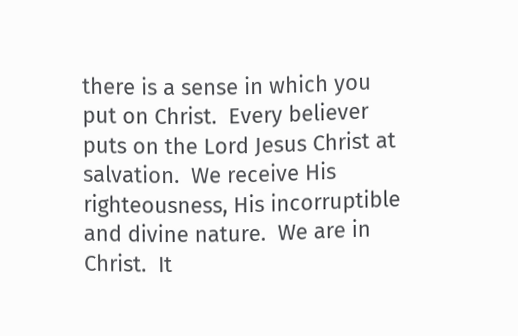there is a sense in which you put on Christ.  Every believer puts on the Lord Jesus Christ at salvation.  We receive His righteousness, His incorruptible and divine nature.  We are in Christ.  It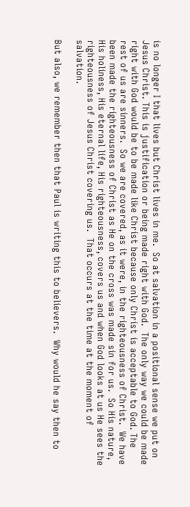is no longer I that lives but Christ lives in me.  So at salvation in a positional sense we put on Jesus Christ. This is justification or being made right with God.  The only way we could be made right with God would be to be made like Christ because only Christ is acceptable to God. The rest of us are sinners.  So we are covered, as it were, in the righteousness of Christ.  We have been made the righteousness of Christ as He on the cross was made sin for us.  So His nature, His holiness, His eternal life, His righteousness, covers us and when God looks at us He sees the righteousness of Jesus Christ covering us.  That occurs at the time at the moment of salvation.

But also, we remember then that Paul is writing this to believers.  Why would he say then to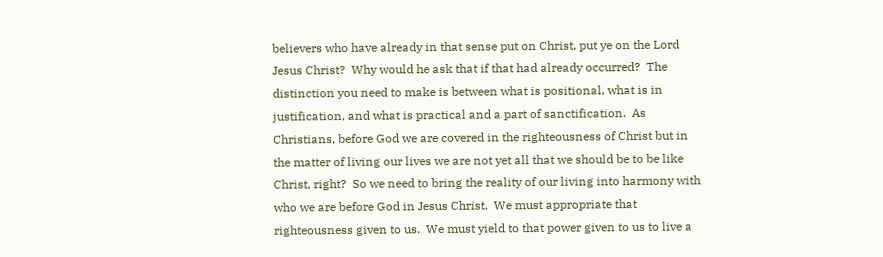believers who have already in that sense put on Christ, put ye on the Lord Jesus Christ?  Why would he ask that if that had already occurred?  The distinction you need to make is between what is positional, what is in justification, and what is practical and a part of sanctification.  As Christians, before God we are covered in the righteousness of Christ but in the matter of living our lives we are not yet all that we should be to be like Christ, right?  So we need to bring the reality of our living into harmony with who we are before God in Jesus Christ.  We must appropriate that righteousness given to us.  We must yield to that power given to us to live a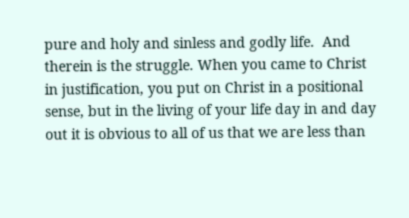pure and holy and sinless and godly life.  And therein is the struggle. When you came to Christ in justification, you put on Christ in a positional sense, but in the living of your life day in and day out it is obvious to all of us that we are less than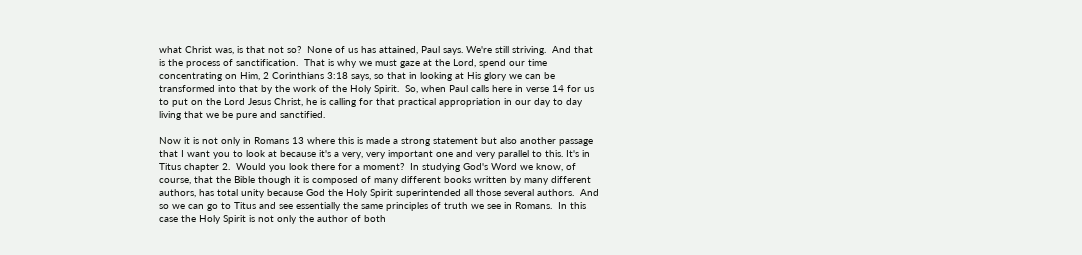what Christ was, is that not so?  None of us has attained, Paul says. We're still striving.  And that is the process of sanctification.  That is why we must gaze at the Lord, spend our time concentrating on Him, 2 Corinthians 3:18 says, so that in looking at His glory we can be transformed into that by the work of the Holy Spirit.  So, when Paul calls here in verse 14 for us to put on the Lord Jesus Christ, he is calling for that practical appropriation in our day to day living that we be pure and sanctified.

Now it is not only in Romans 13 where this is made a strong statement but also another passage that I want you to look at because it's a very, very important one and very parallel to this. It's in Titus chapter 2.  Would you look there for a moment?  In studying God's Word we know, of course, that the Bible though it is composed of many different books written by many different authors, has total unity because God the Holy Spirit superintended all those several authors.  And so we can go to Titus and see essentially the same principles of truth we see in Romans.  In this case the Holy Spirit is not only the author of both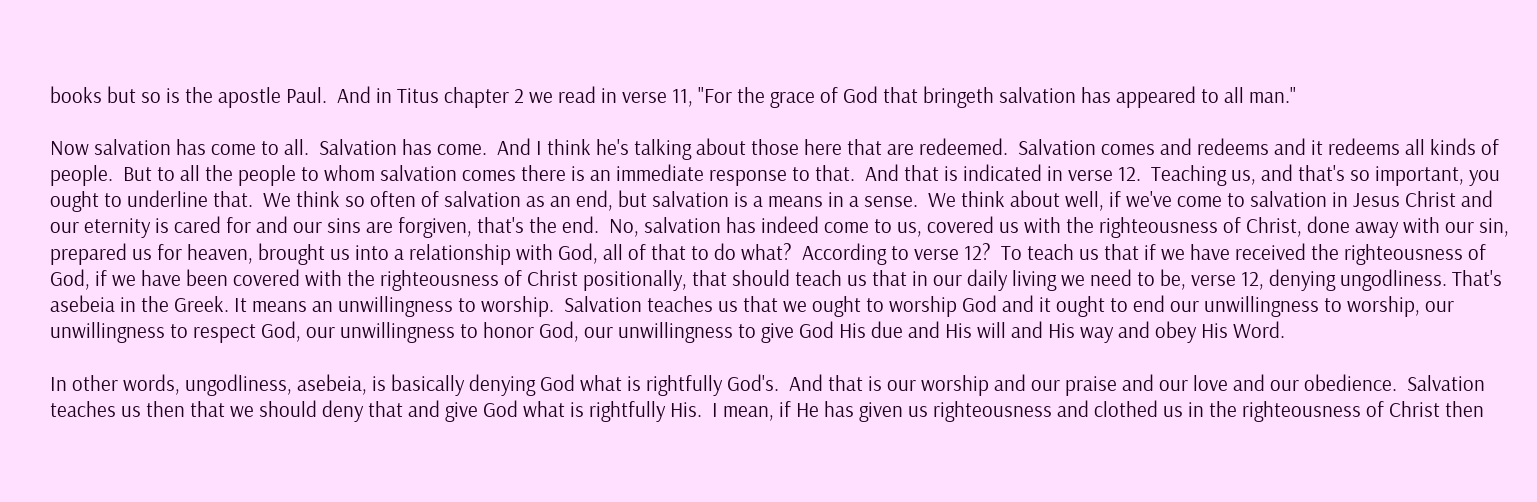books but so is the apostle Paul.  And in Titus chapter 2 we read in verse 11, "For the grace of God that bringeth salvation has appeared to all man."

Now salvation has come to all.  Salvation has come.  And I think he's talking about those here that are redeemed.  Salvation comes and redeems and it redeems all kinds of people.  But to all the people to whom salvation comes there is an immediate response to that.  And that is indicated in verse 12.  Teaching us, and that's so important, you ought to underline that.  We think so often of salvation as an end, but salvation is a means in a sense.  We think about well, if we've come to salvation in Jesus Christ and our eternity is cared for and our sins are forgiven, that's the end.  No, salvation has indeed come to us, covered us with the righteousness of Christ, done away with our sin, prepared us for heaven, brought us into a relationship with God, all of that to do what?  According to verse 12?  To teach us that if we have received the righteousness of God, if we have been covered with the righteousness of Christ positionally, that should teach us that in our daily living we need to be, verse 12, denying ungodliness. That's asebeia in the Greek. It means an unwillingness to worship.  Salvation teaches us that we ought to worship God and it ought to end our unwillingness to worship, our unwillingness to respect God, our unwillingness to honor God, our unwillingness to give God His due and His will and His way and obey His Word.

In other words, ungodliness, asebeia, is basically denying God what is rightfully God's.  And that is our worship and our praise and our love and our obedience.  Salvation teaches us then that we should deny that and give God what is rightfully His.  I mean, if He has given us righteousness and clothed us in the righteousness of Christ then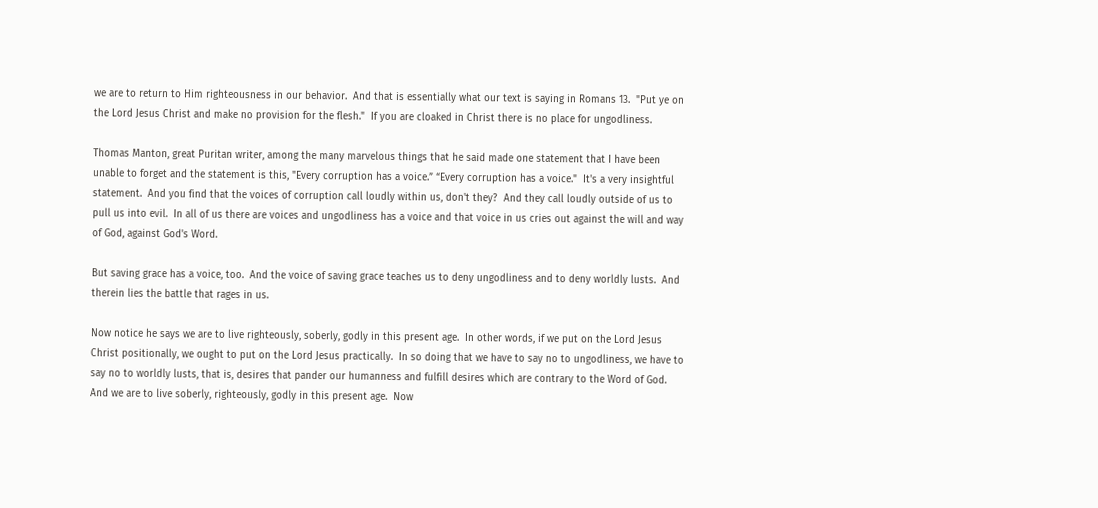we are to return to Him righteousness in our behavior.  And that is essentially what our text is saying in Romans 13.  "Put ye on the Lord Jesus Christ and make no provision for the flesh."  If you are cloaked in Christ there is no place for ungodliness.

Thomas Manton, great Puritan writer, among the many marvelous things that he said made one statement that I have been unable to forget and the statement is this, "Every corruption has a voice.” “Every corruption has a voice."  It's a very insightful statement.  And you find that the voices of corruption call loudly within us, don't they?  And they call loudly outside of us to pull us into evil.  In all of us there are voices and ungodliness has a voice and that voice in us cries out against the will and way of God, against God's Word.

But saving grace has a voice, too.  And the voice of saving grace teaches us to deny ungodliness and to deny worldly lusts.  And therein lies the battle that rages in us.

Now notice he says we are to live righteously, soberly, godly in this present age.  In other words, if we put on the Lord Jesus Christ positionally, we ought to put on the Lord Jesus practically.  In so doing that we have to say no to ungodliness, we have to say no to worldly lusts, that is, desires that pander our humanness and fulfill desires which are contrary to the Word of God.  And we are to live soberly, righteously, godly in this present age.  Now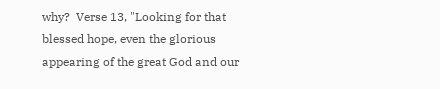why?  Verse 13, "Looking for that blessed hope, even the glorious appearing of the great God and our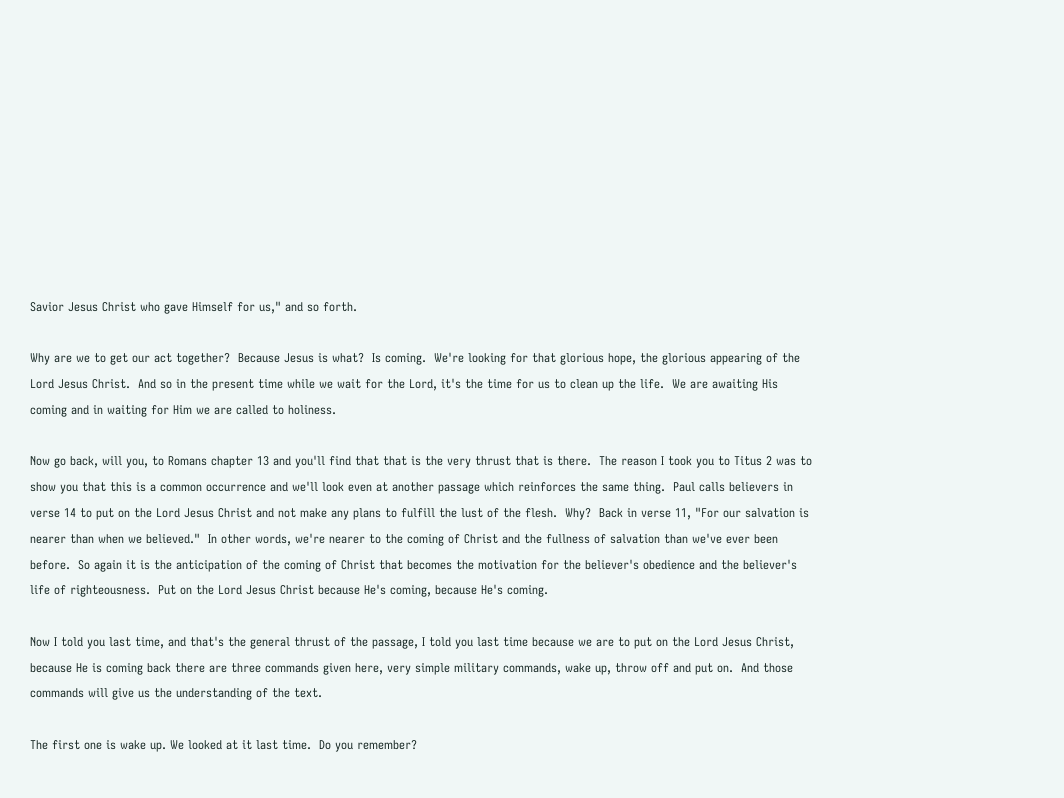Savior Jesus Christ who gave Himself for us," and so forth.

Why are we to get our act together?  Because Jesus is what?  Is coming.  We're looking for that glorious hope, the glorious appearing of the Lord Jesus Christ.  And so in the present time while we wait for the Lord, it's the time for us to clean up the life.  We are awaiting His coming and in waiting for Him we are called to holiness.

Now go back, will you, to Romans chapter 13 and you'll find that that is the very thrust that is there.  The reason I took you to Titus 2 was to show you that this is a common occurrence and we'll look even at another passage which reinforces the same thing.  Paul calls believers in verse 14 to put on the Lord Jesus Christ and not make any plans to fulfill the lust of the flesh.  Why?  Back in verse 11, "For our salvation is nearer than when we believed."  In other words, we're nearer to the coming of Christ and the fullness of salvation than we've ever been before.  So again it is the anticipation of the coming of Christ that becomes the motivation for the believer's obedience and the believer's life of righteousness.  Put on the Lord Jesus Christ because He's coming, because He's coming.

Now I told you last time, and that's the general thrust of the passage, I told you last time because we are to put on the Lord Jesus Christ, because He is coming back there are three commands given here, very simple military commands, wake up, throw off and put on.  And those commands will give us the understanding of the text.

The first one is wake up. We looked at it last time.  Do you remember?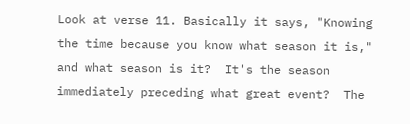Look at verse 11. Basically it says, "Knowing the time because you know what season it is," and what season is it?  It's the season immediately preceding what great event?  The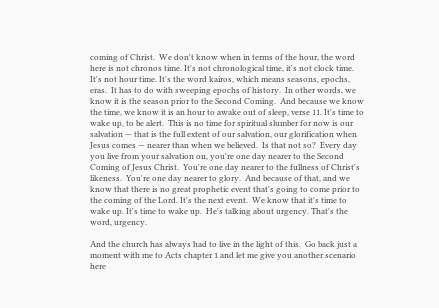coming of Christ.  We don't know when in terms of the hour, the word here is not chronos time. It's not chronological time, it's not clock time. It's not hour time. It's the word kairos, which means seasons, epochs, eras.  It has to do with sweeping epochs of history.  In other words, we know it is the season prior to the Second Coming.  And because we know the time, we know it is an hour to awake out of sleep, verse 11. It's time to wake up, to be alert.  This is no time for spiritual slumber for now is our salvation — that is the full extent of our salvation, our glorification when Jesus comes — nearer than when we believed.  Is that not so?  Every day you live from your salvation on, you're one day nearer to the Second Coming of Jesus Christ.  You're one day nearer to the fullness of Christ's likeness.  You're one day nearer to glory.  And because of that, and we know that there is no great prophetic event that's going to come prior to the coming of the Lord. It's the next event.  We know that it's time to wake up. It's time to wake up.  He's talking about urgency. That's the word, urgency.

And the church has always had to live in the light of this.  Go back just a moment with me to Acts chapter 1 and let me give you another scenario here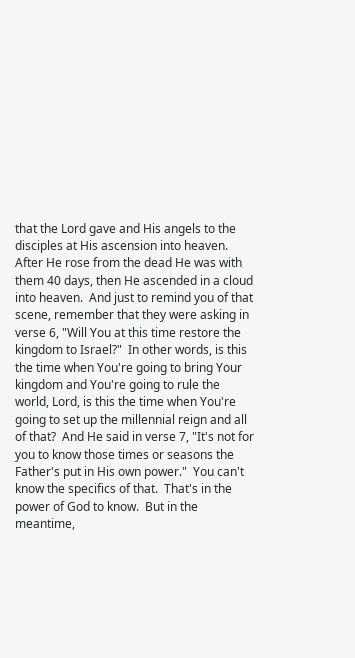that the Lord gave and His angels to the disciples at His ascension into heaven.  After He rose from the dead He was with them 40 days, then He ascended in a cloud into heaven.  And just to remind you of that scene, remember that they were asking in verse 6, "Will You at this time restore the kingdom to Israel?"  In other words, is this the time when You're going to bring Your kingdom and You're going to rule the world, Lord, is this the time when You're going to set up the millennial reign and all of that?  And He said in verse 7, "It's not for you to know those times or seasons the Father's put in His own power."  You can't know the specifics of that.  That's in the power of God to know.  But in the meantime,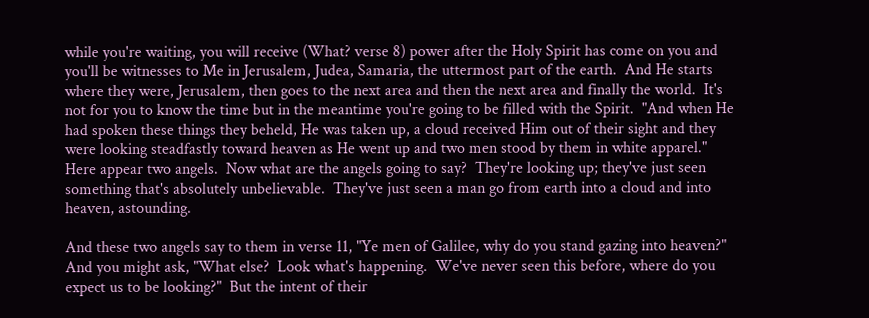while you're waiting, you will receive (What? verse 8) power after the Holy Spirit has come on you and you'll be witnesses to Me in Jerusalem, Judea, Samaria, the uttermost part of the earth.  And He starts where they were, Jerusalem, then goes to the next area and then the next area and finally the world.  It's not for you to know the time but in the meantime you're going to be filled with the Spirit.  "And when He had spoken these things they beheld, He was taken up, a cloud received Him out of their sight and they were looking steadfastly toward heaven as He went up and two men stood by them in white apparel."  Here appear two angels.  Now what are the angels going to say?  They're looking up; they've just seen something that's absolutely unbelievable.  They've just seen a man go from earth into a cloud and into heaven, astounding.

And these two angels say to them in verse 11, "Ye men of Galilee, why do you stand gazing into heaven?"  And you might ask, "What else?  Look what's happening.  We've never seen this before, where do you expect us to be looking?"  But the intent of their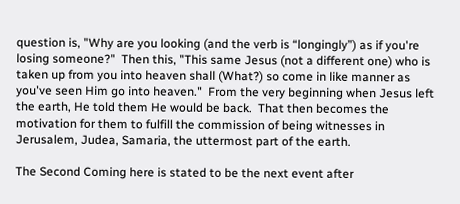question is, "Why are you looking (and the verb is “longingly”) as if you're losing someone?"  Then this, "This same Jesus (not a different one) who is taken up from you into heaven shall (What?) so come in like manner as you've seen Him go into heaven."  From the very beginning when Jesus left the earth, He told them He would be back.  That then becomes the motivation for them to fulfill the commission of being witnesses in Jerusalem, Judea, Samaria, the uttermost part of the earth.

The Second Coming here is stated to be the next event after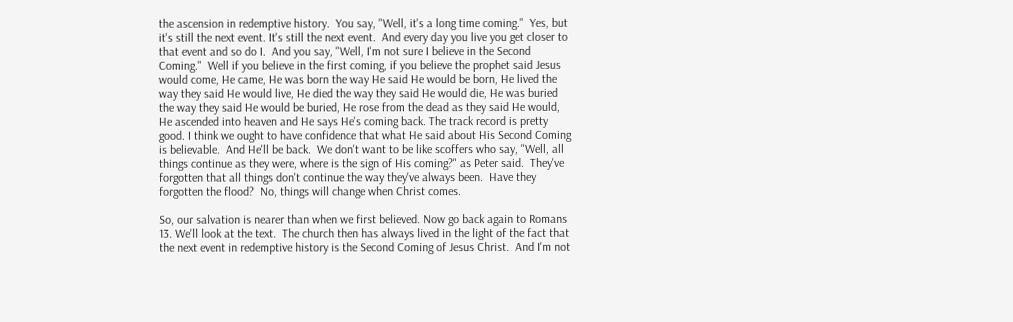the ascension in redemptive history.  You say, "Well, it's a long time coming."  Yes, but it's still the next event. It's still the next event.  And every day you live you get closer to that event and so do I.  And you say, "Well, I'm not sure I believe in the Second Coming."  Well if you believe in the first coming, if you believe the prophet said Jesus would come, He came, He was born the way He said He would be born, He lived the way they said He would live, He died the way they said He would die, He was buried the way they said He would be buried, He rose from the dead as they said He would, He ascended into heaven and He says He's coming back. The track record is pretty good. I think we ought to have confidence that what He said about His Second Coming is believable.  And He'll be back.  We don't want to be like scoffers who say, "Well, all things continue as they were, where is the sign of His coming?" as Peter said.  They've forgotten that all things don't continue the way they've always been.  Have they forgotten the flood?  No, things will change when Christ comes.

So, our salvation is nearer than when we first believed. Now go back again to Romans 13. We'll look at the text.  The church then has always lived in the light of the fact that the next event in redemptive history is the Second Coming of Jesus Christ.  And I'm not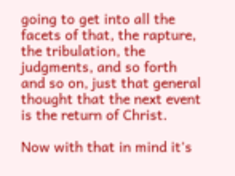going to get into all the facets of that, the rapture, the tribulation, the judgments, and so forth and so on, just that general thought that the next event is the return of Christ.

Now with that in mind it's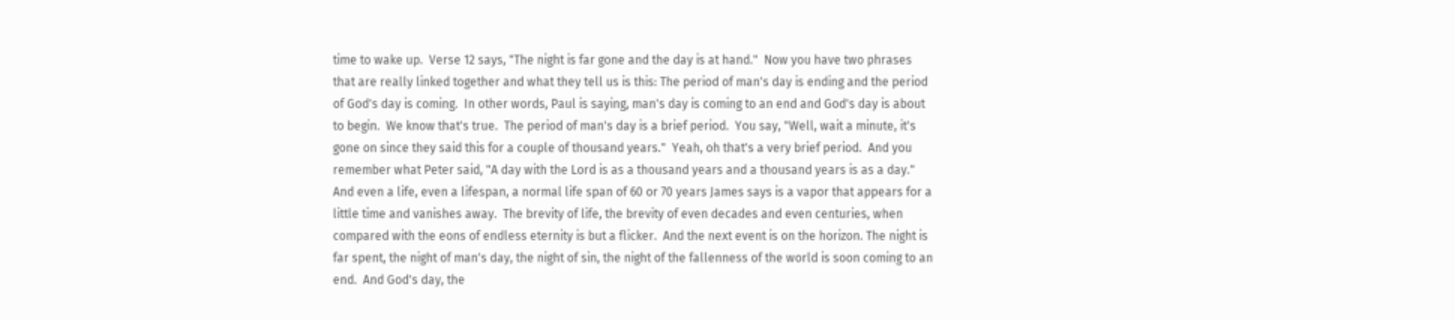time to wake up.  Verse 12 says, "The night is far gone and the day is at hand."  Now you have two phrases that are really linked together and what they tell us is this: The period of man's day is ending and the period of God's day is coming.  In other words, Paul is saying, man's day is coming to an end and God's day is about to begin.  We know that's true.  The period of man's day is a brief period.  You say, "Well, wait a minute, it's gone on since they said this for a couple of thousand years."  Yeah, oh that's a very brief period.  And you remember what Peter said, "A day with the Lord is as a thousand years and a thousand years is as a day."  And even a life, even a lifespan, a normal life span of 60 or 70 years James says is a vapor that appears for a little time and vanishes away.  The brevity of life, the brevity of even decades and even centuries, when compared with the eons of endless eternity is but a flicker.  And the next event is on the horizon. The night is far spent, the night of man's day, the night of sin, the night of the fallenness of the world is soon coming to an end.  And God's day, the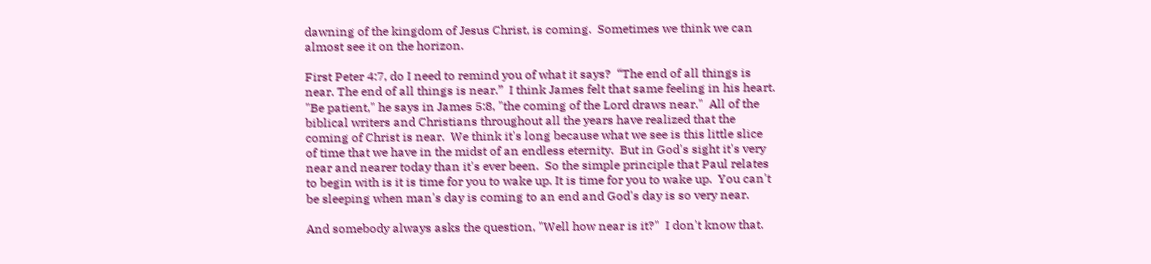dawning of the kingdom of Jesus Christ, is coming.  Sometimes we think we can almost see it on the horizon.

First Peter 4:7, do I need to remind you of what it says?  “The end of all things is near. The end of all things is near.”  I think James felt that same feeling in his heart.  "Be patient," he says in James 5:8, "the coming of the Lord draws near."  All of the biblical writers and Christians throughout all the years have realized that the coming of Christ is near.  We think it's long because what we see is this little slice of time that we have in the midst of an endless eternity.  But in God's sight it's very near and nearer today than it's ever been.  So the simple principle that Paul relates to begin with is it is time for you to wake up. It is time for you to wake up.  You can't be sleeping when man's day is coming to an end and God's day is so very near.

And somebody always asks the question, "Well how near is it?"  I don't know that.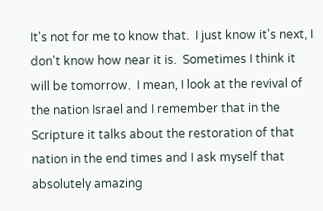It's not for me to know that.  I just know it's next, I don't know how near it is.  Sometimes I think it will be tomorrow.  I mean, I look at the revival of the nation Israel and I remember that in the Scripture it talks about the restoration of that nation in the end times and I ask myself that absolutely amazing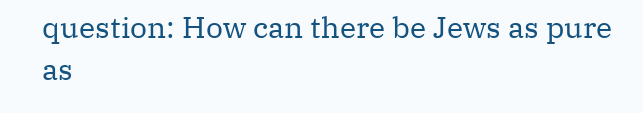question: How can there be Jews as pure as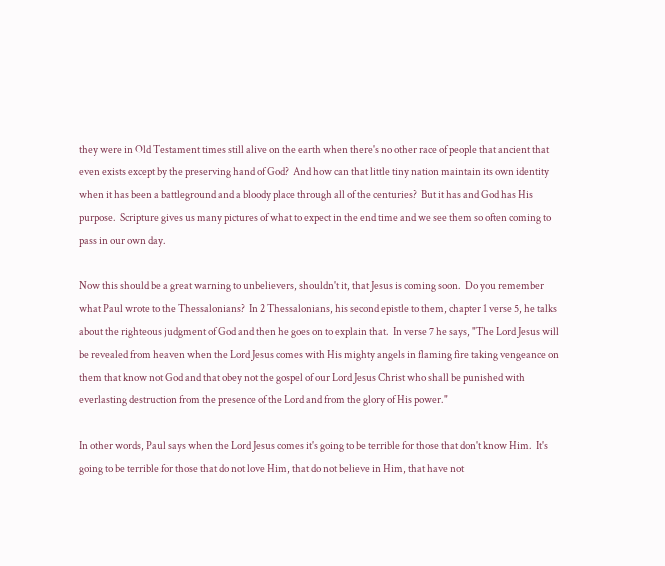they were in Old Testament times still alive on the earth when there's no other race of people that ancient that even exists except by the preserving hand of God?  And how can that little tiny nation maintain its own identity when it has been a battleground and a bloody place through all of the centuries?  But it has and God has His purpose.  Scripture gives us many pictures of what to expect in the end time and we see them so often coming to pass in our own day.

Now this should be a great warning to unbelievers, shouldn't it, that Jesus is coming soon.  Do you remember what Paul wrote to the Thessalonians?  In 2 Thessalonians, his second epistle to them, chapter 1 verse 5, he talks about the righteous judgment of God and then he goes on to explain that.  In verse 7 he says, "The Lord Jesus will be revealed from heaven when the Lord Jesus comes with His mighty angels in flaming fire taking vengeance on them that know not God and that obey not the gospel of our Lord Jesus Christ who shall be punished with everlasting destruction from the presence of the Lord and from the glory of His power."

In other words, Paul says when the Lord Jesus comes it's going to be terrible for those that don't know Him.  It's going to be terrible for those that do not love Him, that do not believe in Him, that have not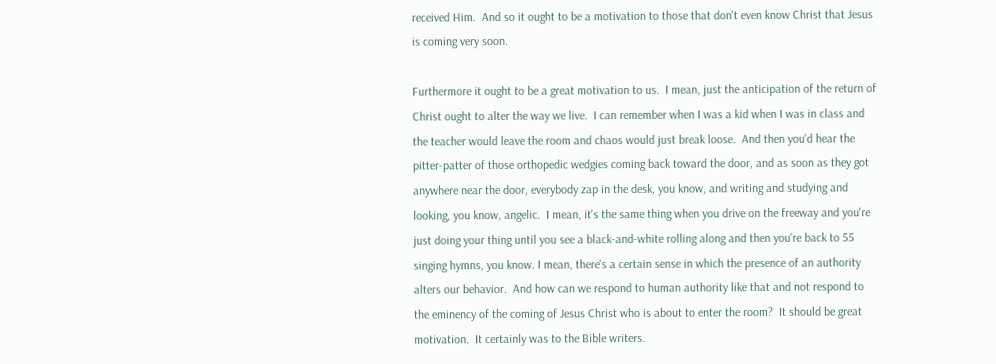received Him.  And so it ought to be a motivation to those that don't even know Christ that Jesus is coming very soon.

Furthermore it ought to be a great motivation to us.  I mean, just the anticipation of the return of Christ ought to alter the way we live.  I can remember when I was a kid when I was in class and the teacher would leave the room and chaos would just break loose.  And then you'd hear the pitter-patter of those orthopedic wedgies coming back toward the door, and as soon as they got anywhere near the door, everybody zap in the desk, you know, and writing and studying and looking, you know, angelic.  I mean, it's the same thing when you drive on the freeway and you're just doing your thing until you see a black-and-white rolling along and then you're back to 55 singing hymns, you know. I mean, there's a certain sense in which the presence of an authority alters our behavior.  And how can we respond to human authority like that and not respond to the eminency of the coming of Jesus Christ who is about to enter the room?  It should be great motivation.  It certainly was to the Bible writers.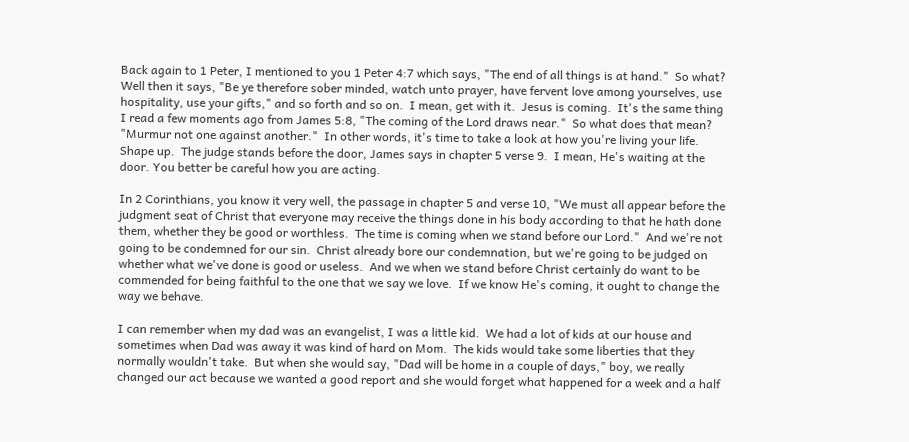Back again to 1 Peter, I mentioned to you 1 Peter 4:7 which says, "The end of all things is at hand."  So what?  Well then it says, "Be ye therefore sober minded, watch unto prayer, have fervent love among yourselves, use hospitality, use your gifts," and so forth and so on.  I mean, get with it.  Jesus is coming.  It's the same thing I read a few moments ago from James 5:8, "The coming of the Lord draws near."  So what does that mean?  "Murmur not one against another."  In other words, it's time to take a look at how you're living your life. Shape up.  The judge stands before the door, James says in chapter 5 verse 9.  I mean, He's waiting at the door. You better be careful how you are acting.

In 2 Corinthians, you know it very well, the passage in chapter 5 and verse 10, "We must all appear before the judgment seat of Christ that everyone may receive the things done in his body according to that he hath done them, whether they be good or worthless.  The time is coming when we stand before our Lord."  And we're not going to be condemned for our sin.  Christ already bore our condemnation, but we're going to be judged on whether what we've done is good or useless.  And we when we stand before Christ certainly do want to be commended for being faithful to the one that we say we love.  If we know He's coming, it ought to change the way we behave.

I can remember when my dad was an evangelist, I was a little kid.  We had a lot of kids at our house and sometimes when Dad was away it was kind of hard on Mom.  The kids would take some liberties that they normally wouldn't take.  But when she would say, "Dad will be home in a couple of days," boy, we really changed our act because we wanted a good report and she would forget what happened for a week and a half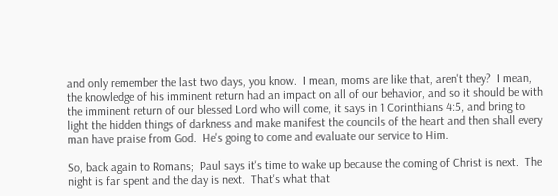and only remember the last two days, you know.  I mean, moms are like that, aren't they?  I mean, the knowledge of his imminent return had an impact on all of our behavior, and so it should be with the imminent return of our blessed Lord who will come, it says in 1 Corinthians 4:5, and bring to light the hidden things of darkness and make manifest the councils of the heart and then shall every man have praise from God.  He's going to come and evaluate our service to Him.

So, back again to Romans;  Paul says it's time to wake up because the coming of Christ is next.  The night is far spent and the day is next.  That's what that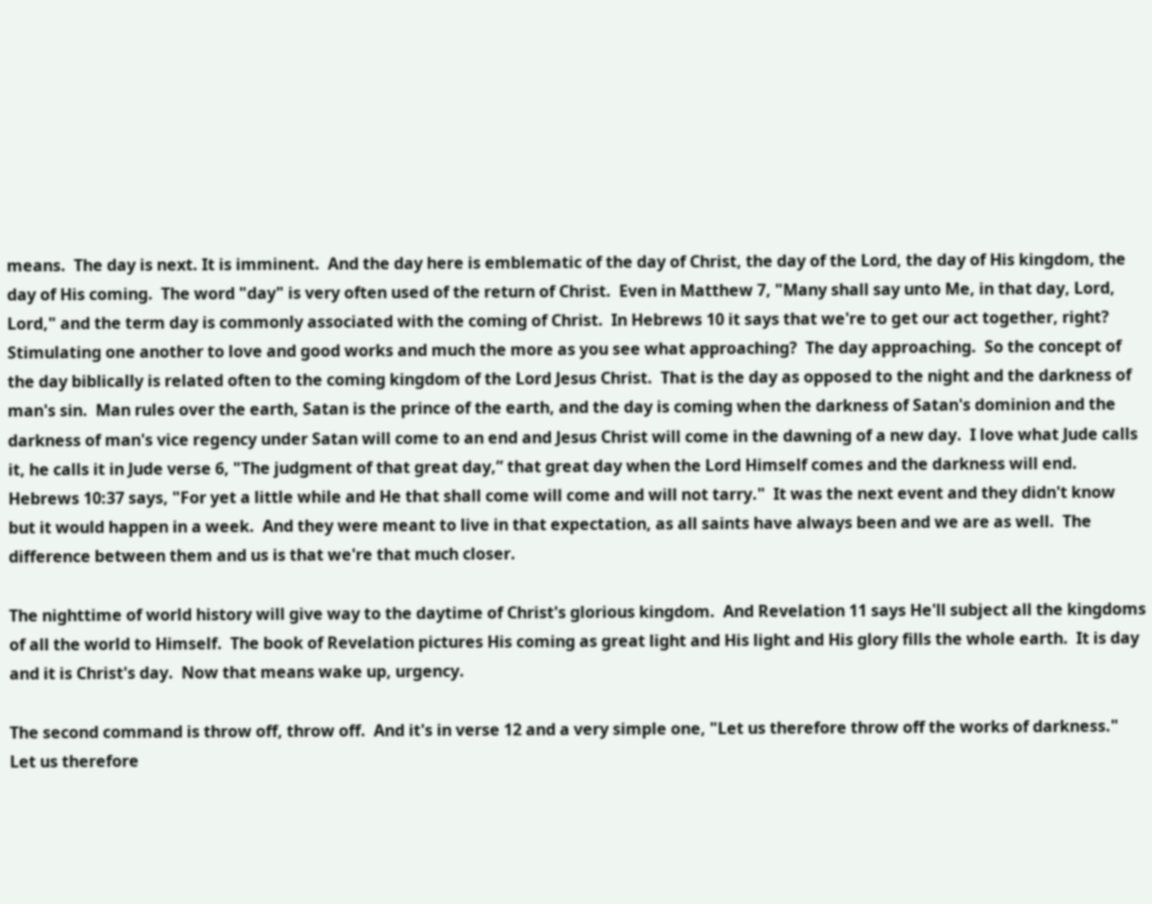means.  The day is next. It is imminent.  And the day here is emblematic of the day of Christ, the day of the Lord, the day of His kingdom, the day of His coming.  The word "day" is very often used of the return of Christ.  Even in Matthew 7, "Many shall say unto Me, in that day, Lord, Lord," and the term day is commonly associated with the coming of Christ.  In Hebrews 10 it says that we're to get our act together, right?  Stimulating one another to love and good works and much the more as you see what approaching?  The day approaching.  So the concept of the day biblically is related often to the coming kingdom of the Lord Jesus Christ.  That is the day as opposed to the night and the darkness of man's sin.  Man rules over the earth, Satan is the prince of the earth, and the day is coming when the darkness of Satan's dominion and the darkness of man's vice regency under Satan will come to an end and Jesus Christ will come in the dawning of a new day.  I love what Jude calls it, he calls it in Jude verse 6, "The judgment of that great day,” that great day when the Lord Himself comes and the darkness will end.  Hebrews 10:37 says, "For yet a little while and He that shall come will come and will not tarry."  It was the next event and they didn't know but it would happen in a week.  And they were meant to live in that expectation, as all saints have always been and we are as well.  The difference between them and us is that we're that much closer.

The nighttime of world history will give way to the daytime of Christ's glorious kingdom.  And Revelation 11 says He'll subject all the kingdoms of all the world to Himself.  The book of Revelation pictures His coming as great light and His light and His glory fills the whole earth.  It is day and it is Christ's day.  Now that means wake up, urgency.

The second command is throw off, throw off.  And it's in verse 12 and a very simple one, "Let us therefore throw off the works of darkness."  Let us therefore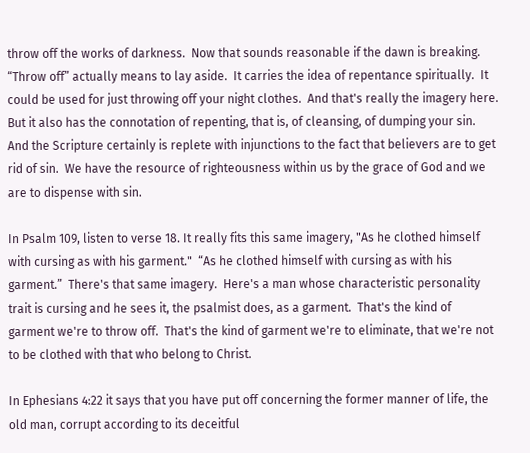throw off the works of darkness.  Now that sounds reasonable if the dawn is breaking.  “Throw off” actually means to lay aside.  It carries the idea of repentance spiritually.  It could be used for just throwing off your night clothes.  And that's really the imagery here.  But it also has the connotation of repenting, that is, of cleansing, of dumping your sin.  And the Scripture certainly is replete with injunctions to the fact that believers are to get rid of sin.  We have the resource of righteousness within us by the grace of God and we are to dispense with sin.

In Psalm 109, listen to verse 18. It really fits this same imagery, "As he clothed himself with cursing as with his garment."  “As he clothed himself with cursing as with his garment.”  There's that same imagery.  Here's a man whose characteristic personality trait is cursing and he sees it, the psalmist does, as a garment.  That's the kind of garment we're to throw off.  That's the kind of garment we're to eliminate, that we're not to be clothed with that who belong to Christ.

In Ephesians 4:22 it says that you have put off concerning the former manner of life, the old man, corrupt according to its deceitful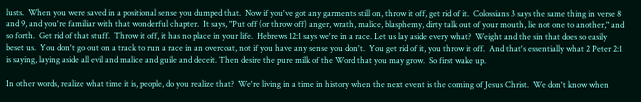lusts.  When you were saved in a positional sense you dumped that.  Now if you've got any garments still on, throw it off, get rid of it.  Colossians 3 says the same thing in verse 8 and 9, and you're familiar with that wonderful chapter.  It says, "Put off (or throw off) anger, wrath, malice, blasphemy, dirty talk out of your mouth, lie not one to another," and so forth.  Get rid of that stuff.  Throw it off, it has no place in your life.  Hebrews 12:1 says we're in a race. Let us lay aside every what?  Weight and the sin that does so easily beset us.  You don't go out on a track to run a race in an overcoat, not if you have any sense you don't.  You get rid of it, you throw it off.  And that's essentially what 2 Peter 2:1 is saying, laying aside all evil and malice and guile and deceit. Then desire the pure milk of the Word that you may grow.  So first wake up.

In other words, realize what time it is, people, do you realize that?  We're living in a time in history when the next event is the coming of Jesus Christ.  We don't know when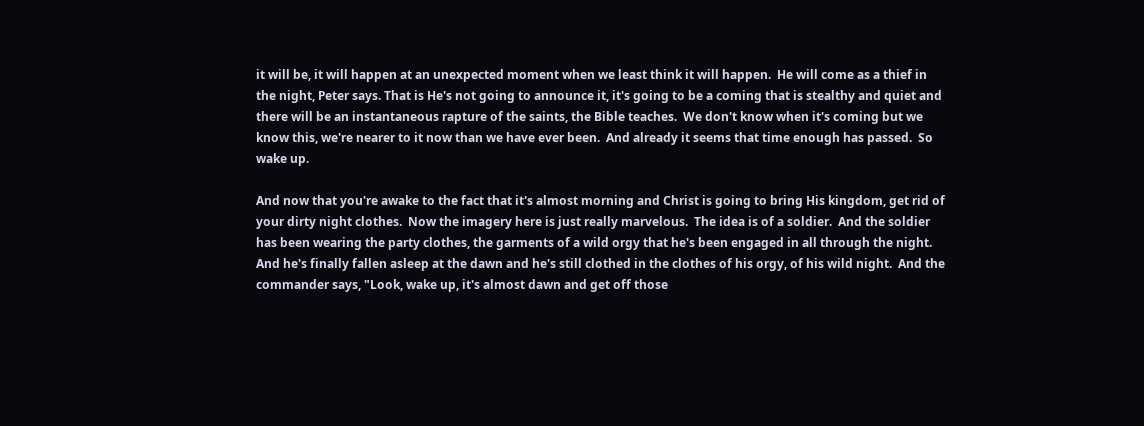it will be, it will happen at an unexpected moment when we least think it will happen.  He will come as a thief in the night, Peter says. That is He's not going to announce it, it's going to be a coming that is stealthy and quiet and there will be an instantaneous rapture of the saints, the Bible teaches.  We don't know when it's coming but we know this, we're nearer to it now than we have ever been.  And already it seems that time enough has passed.  So wake up.

And now that you're awake to the fact that it's almost morning and Christ is going to bring His kingdom, get rid of your dirty night clothes.  Now the imagery here is just really marvelous.  The idea is of a soldier.  And the soldier has been wearing the party clothes, the garments of a wild orgy that he's been engaged in all through the night.  And he's finally fallen asleep at the dawn and he's still clothed in the clothes of his orgy, of his wild night.  And the commander says, "Look, wake up, it's almost dawn and get off those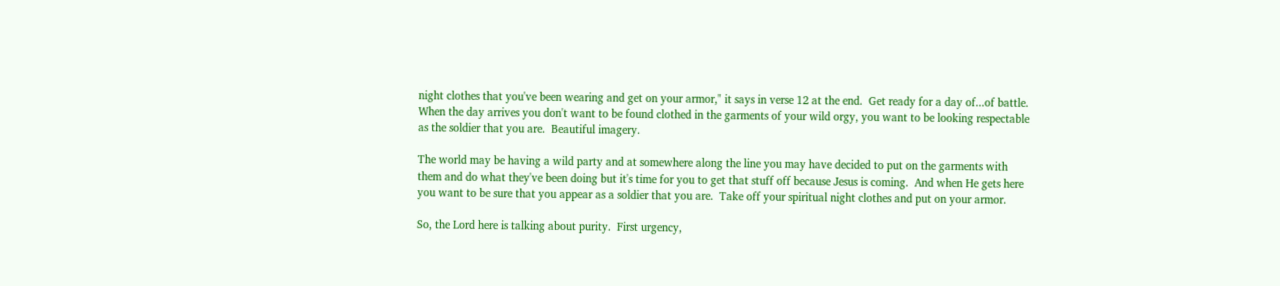night clothes that you've been wearing and get on your armor," it says in verse 12 at the end.  Get ready for a day of...of battle.  When the day arrives you don't want to be found clothed in the garments of your wild orgy, you want to be looking respectable as the soldier that you are.  Beautiful imagery.

The world may be having a wild party and at somewhere along the line you may have decided to put on the garments with them and do what they've been doing but it's time for you to get that stuff off because Jesus is coming.  And when He gets here you want to be sure that you appear as a soldier that you are.  Take off your spiritual night clothes and put on your armor.

So, the Lord here is talking about purity.  First urgency,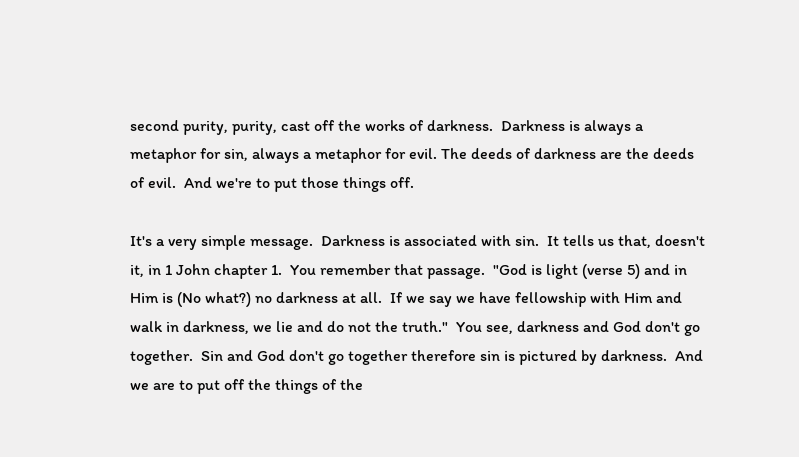second purity, purity, cast off the works of darkness.  Darkness is always a metaphor for sin, always a metaphor for evil. The deeds of darkness are the deeds of evil.  And we're to put those things off.

It's a very simple message.  Darkness is associated with sin.  It tells us that, doesn't it, in 1 John chapter 1.  You remember that passage.  "God is light (verse 5) and in Him is (No what?) no darkness at all.  If we say we have fellowship with Him and walk in darkness, we lie and do not the truth."  You see, darkness and God don't go together.  Sin and God don't go together therefore sin is pictured by darkness.  And we are to put off the things of the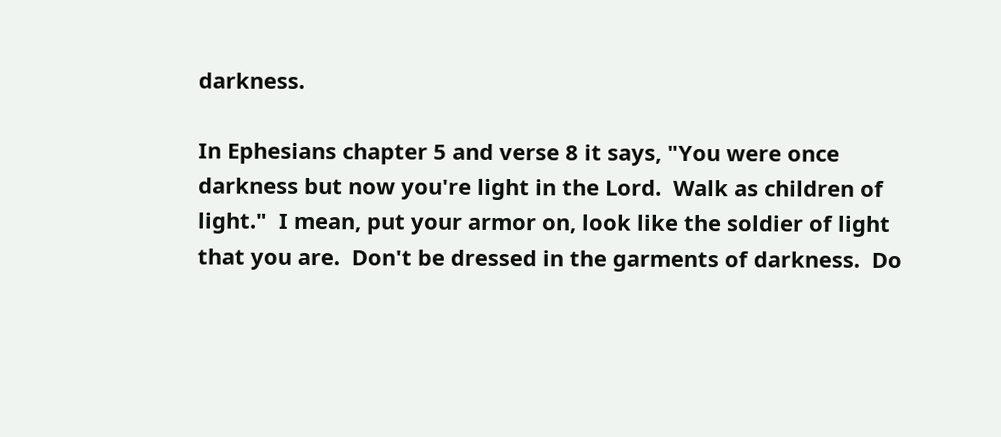darkness.

In Ephesians chapter 5 and verse 8 it says, "You were once darkness but now you're light in the Lord.  Walk as children of light."  I mean, put your armor on, look like the soldier of light that you are.  Don't be dressed in the garments of darkness.  Do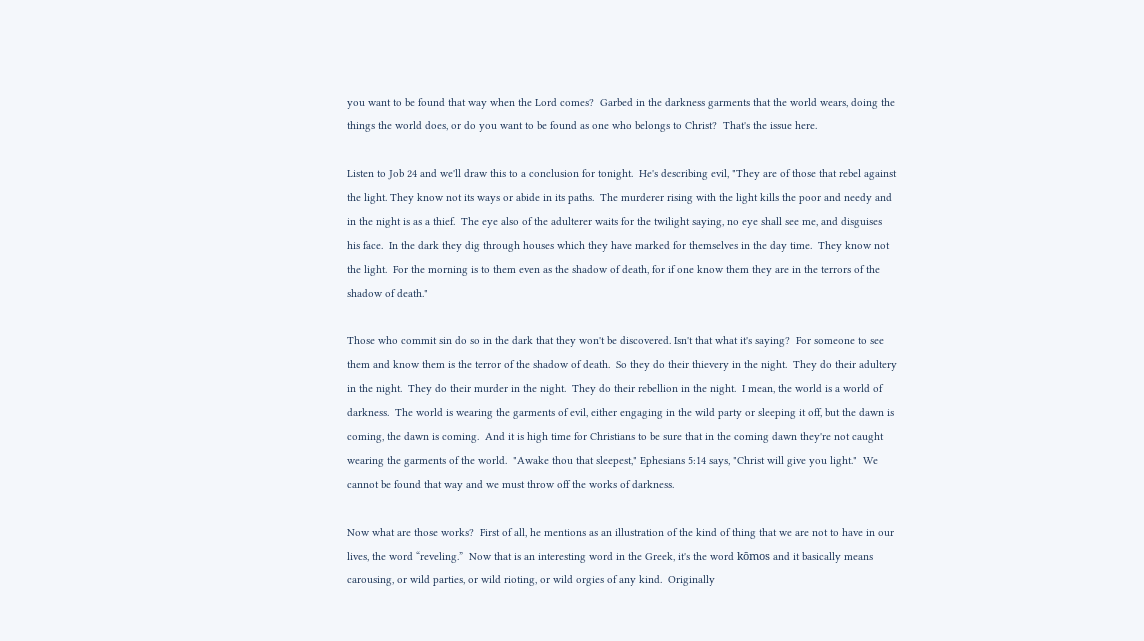you want to be found that way when the Lord comes?  Garbed in the darkness garments that the world wears, doing the things the world does, or do you want to be found as one who belongs to Christ?  That's the issue here.

Listen to Job 24 and we'll draw this to a conclusion for tonight.  He's describing evil, "They are of those that rebel against the light. They know not its ways or abide in its paths.  The murderer rising with the light kills the poor and needy and in the night is as a thief.  The eye also of the adulterer waits for the twilight saying, no eye shall see me, and disguises his face.  In the dark they dig through houses which they have marked for themselves in the day time.  They know not the light.  For the morning is to them even as the shadow of death, for if one know them they are in the terrors of the shadow of death."

Those who commit sin do so in the dark that they won't be discovered. Isn't that what it's saying?  For someone to see them and know them is the terror of the shadow of death.  So they do their thievery in the night.  They do their adultery in the night.  They do their murder in the night.  They do their rebellion in the night.  I mean, the world is a world of darkness.  The world is wearing the garments of evil, either engaging in the wild party or sleeping it off, but the dawn is coming, the dawn is coming.  And it is high time for Christians to be sure that in the coming dawn they're not caught wearing the garments of the world.  "Awake thou that sleepest," Ephesians 5:14 says, "Christ will give you light."  We cannot be found that way and we must throw off the works of darkness.

Now what are those works?  First of all, he mentions as an illustration of the kind of thing that we are not to have in our lives, the word “reveling.”  Now that is an interesting word in the Greek, it's the word kōmos and it basically means carousing, or wild parties, or wild rioting, or wild orgies of any kind.  Originally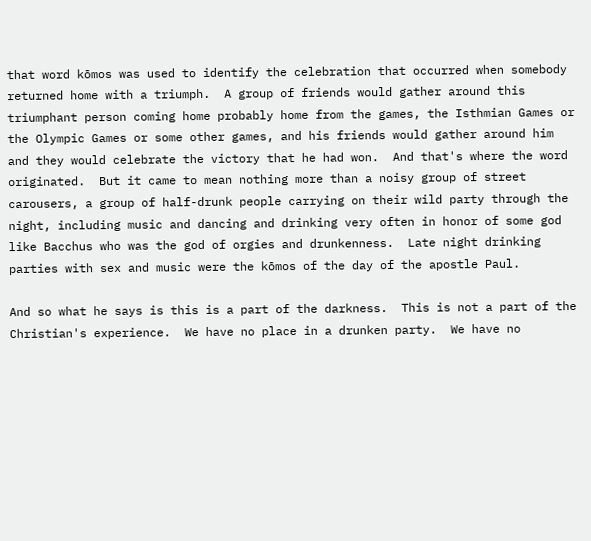that word kōmos was used to identify the celebration that occurred when somebody returned home with a triumph.  A group of friends would gather around this triumphant person coming home probably home from the games, the Isthmian Games or the Olympic Games or some other games, and his friends would gather around him and they would celebrate the victory that he had won.  And that's where the word originated.  But it came to mean nothing more than a noisy group of street carousers, a group of half-drunk people carrying on their wild party through the night, including music and dancing and drinking very often in honor of some god like Bacchus who was the god of orgies and drunkenness.  Late night drinking parties with sex and music were the kōmos of the day of the apostle Paul.

And so what he says is this is a part of the darkness.  This is not a part of the Christian's experience.  We have no place in a drunken party.  We have no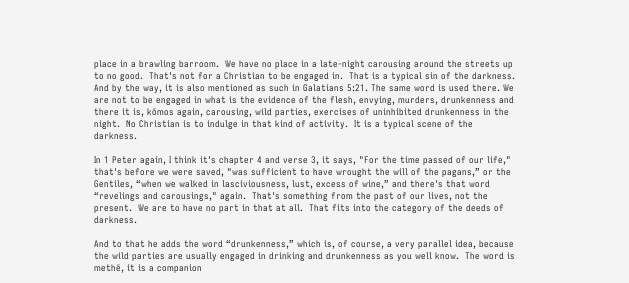place in a brawling barroom.  We have no place in a late-night carousing around the streets up to no good.  That's not for a Christian to be engaged in.  That is a typical sin of the darkness. And by the way, it is also mentioned as such in Galatians 5:21. The same word is used there. We are not to be engaged in what is the evidence of the flesh, envying, murders, drunkenness and there it is, kōmos again, carousing, wild parties, exercises of uninhibited drunkenness in the night.  No Christian is to indulge in that kind of activity.  It is a typical scene of the darkness.

In 1 Peter again, I think it's chapter 4 and verse 3, it says, "For the time passed of our life," that's before we were saved, "was sufficient to have wrought the will of the pagans,” or the Gentiles, “when we walked in lasciviousness, lust, excess of wine,” and there's that word “revelings and carousings," again.  That's something from the past of our lives, not the present.  We are to have no part in that at all.  That fits into the category of the deeds of darkness.

And to that he adds the word “drunkenness,” which is, of course, a very parallel idea, because the wild parties are usually engaged in drinking and drunkenness as you well know.  The word is methē, it is a companion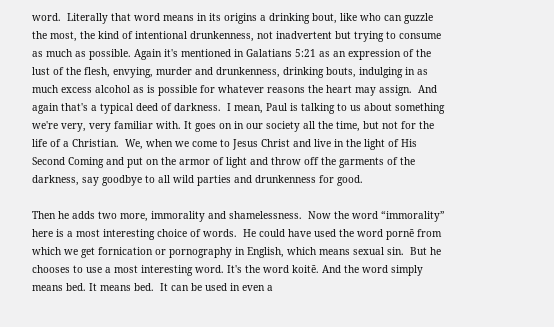word.  Literally that word means in its origins a drinking bout, like who can guzzle the most, the kind of intentional drunkenness, not inadvertent but trying to consume as much as possible. Again it's mentioned in Galatians 5:21 as an expression of the lust of the flesh, envying, murder and drunkenness, drinking bouts, indulging in as much excess alcohol as is possible for whatever reasons the heart may assign.  And again that's a typical deed of darkness.  I mean, Paul is talking to us about something we're very, very familiar with. It goes on in our society all the time, but not for the life of a Christian.  We, when we come to Jesus Christ and live in the light of His Second Coming and put on the armor of light and throw off the garments of the darkness, say goodbye to all wild parties and drunkenness for good.

Then he adds two more, immorality and shamelessness.  Now the word “immorality” here is a most interesting choice of words.  He could have used the word pornē from which we get fornication or pornography in English, which means sexual sin.  But he chooses to use a most interesting word. It's the word koitē. And the word simply means bed. It means bed.  It can be used in even a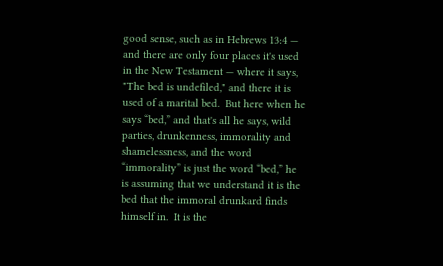good sense, such as in Hebrews 13:4 — and there are only four places it's used in the New Testament — where it says, "The bed is undefiled," and there it is used of a marital bed.  But here when he says “bed,” and that's all he says, wild parties, drunkenness, immorality and shamelessness, and the word “immorality” is just the word “bed,” he is assuming that we understand it is the bed that the immoral drunkard finds himself in.  It is the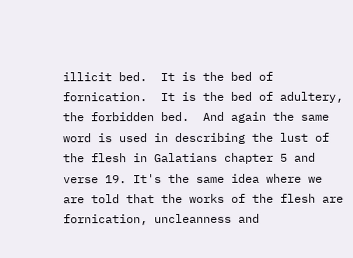illicit bed.  It is the bed of fornication.  It is the bed of adultery, the forbidden bed.  And again the same word is used in describing the lust of the flesh in Galatians chapter 5 and verse 19. It's the same idea where we are told that the works of the flesh are fornication, uncleanness and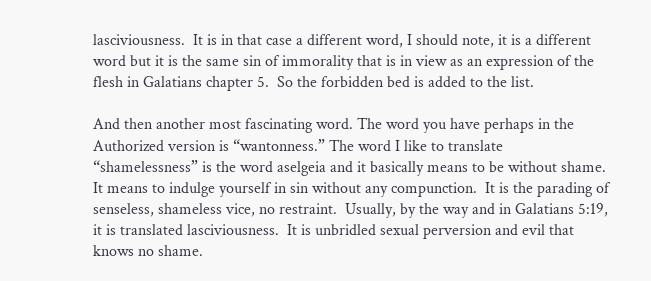lasciviousness.  It is in that case a different word, I should note, it is a different word but it is the same sin of immorality that is in view as an expression of the flesh in Galatians chapter 5.  So the forbidden bed is added to the list.

And then another most fascinating word. The word you have perhaps in the Authorized version is “wantonness.” The word I like to translate “shamelessness” is the word aselgeia and it basically means to be without shame.  It means to indulge yourself in sin without any compunction.  It is the parading of senseless, shameless vice, no restraint.  Usually, by the way and in Galatians 5:19, it is translated lasciviousness.  It is unbridled sexual perversion and evil that knows no shame.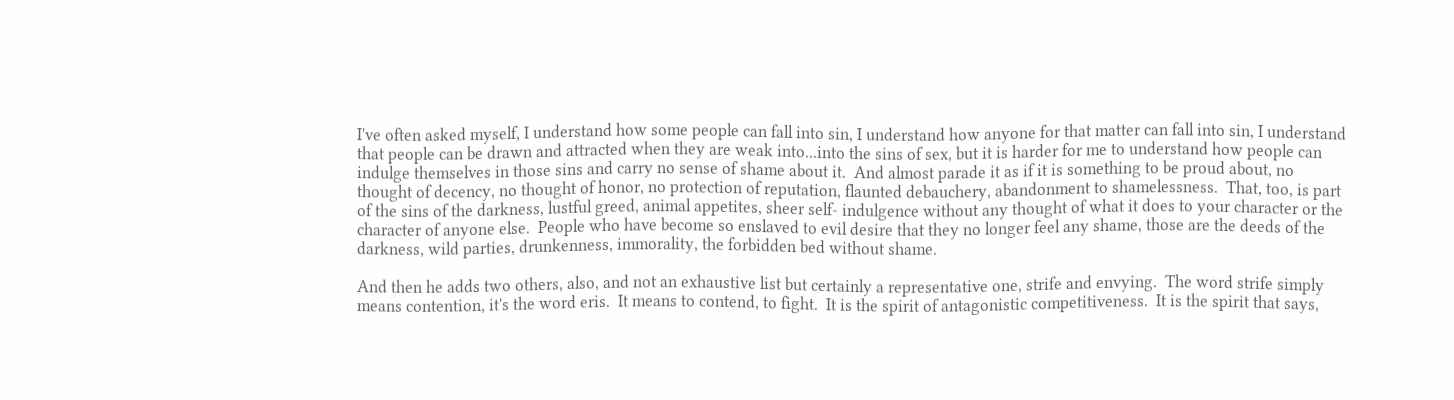I've often asked myself, I understand how some people can fall into sin, I understand how anyone for that matter can fall into sin, I understand that people can be drawn and attracted when they are weak into...into the sins of sex, but it is harder for me to understand how people can indulge themselves in those sins and carry no sense of shame about it.  And almost parade it as if it is something to be proud about, no thought of decency, no thought of honor, no protection of reputation, flaunted debauchery, abandonment to shamelessness.  That, too, is part of the sins of the darkness, lustful greed, animal appetites, sheer self- indulgence without any thought of what it does to your character or the character of anyone else.  People who have become so enslaved to evil desire that they no longer feel any shame, those are the deeds of the darkness, wild parties, drunkenness, immorality, the forbidden bed without shame.

And then he adds two others, also, and not an exhaustive list but certainly a representative one, strife and envying.  The word strife simply means contention, it's the word eris.  It means to contend, to fight.  It is the spirit of antagonistic competitiveness.  It is the spirit that says,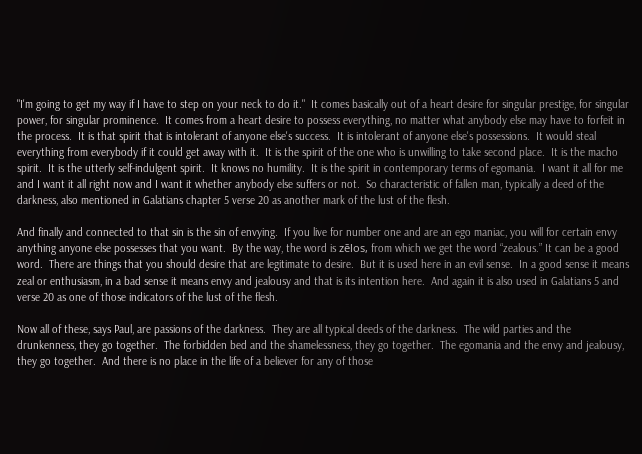"I'm going to get my way if I have to step on your neck to do it."  It comes basically out of a heart desire for singular prestige, for singular power, for singular prominence.  It comes from a heart desire to possess everything, no matter what anybody else may have to forfeit in the process.  It is that spirit that is intolerant of anyone else's success.  It is intolerant of anyone else's possessions.  It would steal everything from everybody if it could get away with it.  It is the spirit of the one who is unwilling to take second place.  It is the macho spirit.  It is the utterly self-indulgent spirit.  It knows no humility.  It is the spirit in contemporary terms of egomania.  I want it all for me and I want it all right now and I want it whether anybody else suffers or not.  So characteristic of fallen man, typically a deed of the darkness, also mentioned in Galatians chapter 5 verse 20 as another mark of the lust of the flesh.

And finally and connected to that sin is the sin of envying.  If you live for number one and are an ego maniac, you will for certain envy anything anyone else possesses that you want.  By the way, the word is zēlos, from which we get the word “zealous.” It can be a good word.  There are things that you should desire that are legitimate to desire.  But it is used here in an evil sense.  In a good sense it means zeal or enthusiasm, in a bad sense it means envy and jealousy and that is its intention here.  And again it is also used in Galatians 5 and verse 20 as one of those indicators of the lust of the flesh.

Now all of these, says Paul, are passions of the darkness.  They are all typical deeds of the darkness.  The wild parties and the drunkenness, they go together.  The forbidden bed and the shamelessness, they go together.  The egomania and the envy and jealousy, they go together.  And there is no place in the life of a believer for any of those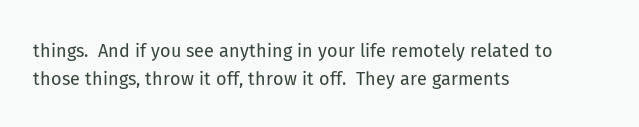things.  And if you see anything in your life remotely related to those things, throw it off, throw it off.  They are garments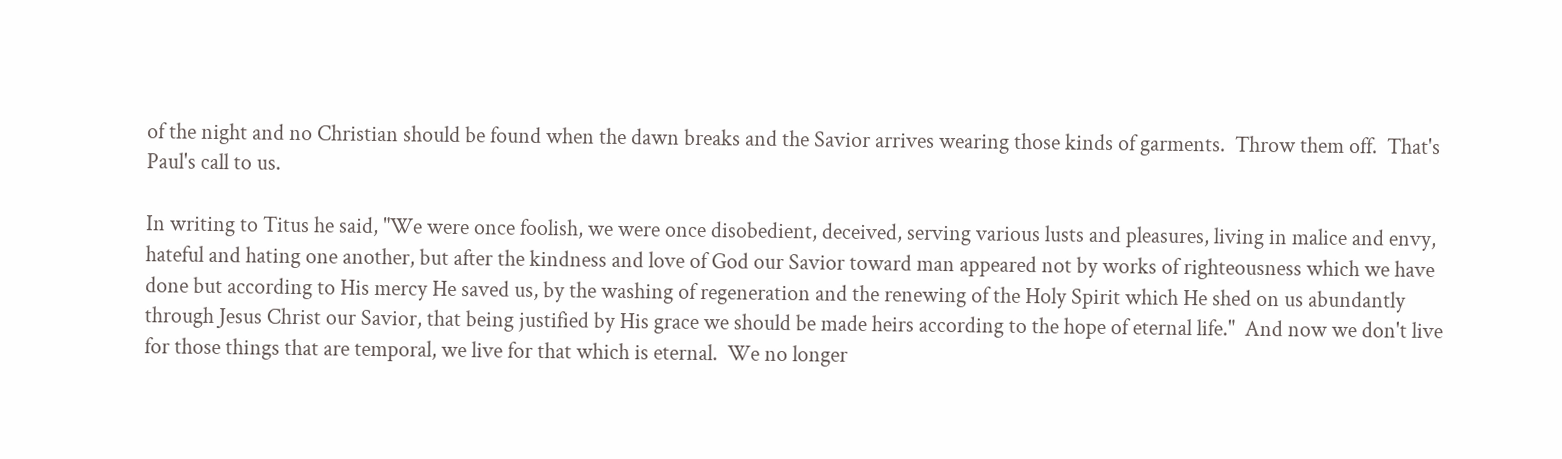of the night and no Christian should be found when the dawn breaks and the Savior arrives wearing those kinds of garments.  Throw them off.  That's Paul's call to us.

In writing to Titus he said, "We were once foolish, we were once disobedient, deceived, serving various lusts and pleasures, living in malice and envy, hateful and hating one another, but after the kindness and love of God our Savior toward man appeared not by works of righteousness which we have done but according to His mercy He saved us, by the washing of regeneration and the renewing of the Holy Spirit which He shed on us abundantly through Jesus Christ our Savior, that being justified by His grace we should be made heirs according to the hope of eternal life."  And now we don't live for those things that are temporal, we live for that which is eternal.  We no longer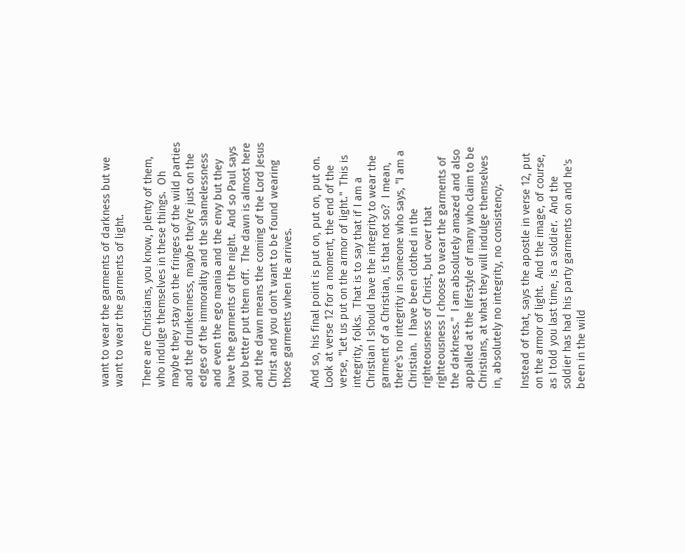want to wear the garments of darkness but we want to wear the garments of light.

There are Christians, you know, plenty of them, who indulge themselves in these things.  Oh maybe they stay on the fringes of the wild parties and the drunkenness, maybe they're just on the edges of the immorality and the shamelessness and even the ego mania and the envy but they have the garments of the night.  And so Paul says you better put them off.  The dawn is almost here and the dawn means the coming of the Lord Jesus Christ and you don't want to be found wearing those garments when He arrives.

And so, his final point is put on, put on, put on.  Look at verse 12 for a moment, the end of the verse, "Let us put on the armor of light."  This is integrity, folks.  That is to say that if I am a Christian I should have the integrity to wear the garment of a Christian, is that not so?  I mean, there's no integrity in someone who says, "I am a Christian.  I have been clothed in the righteousness of Christ, but over that righteousness I choose to wear the garments of the darkness."  I am absolutely amazed and also appalled at the lifestyle of many who claim to be Christians, at what they will indulge themselves in, absolutely no integrity, no consistency.

Instead of that, says the apostle in verse 12, put on the armor of light.  And the image, of course, as I told you last time, is a soldier.  And the soldier has had his party garments on and he's been in the wild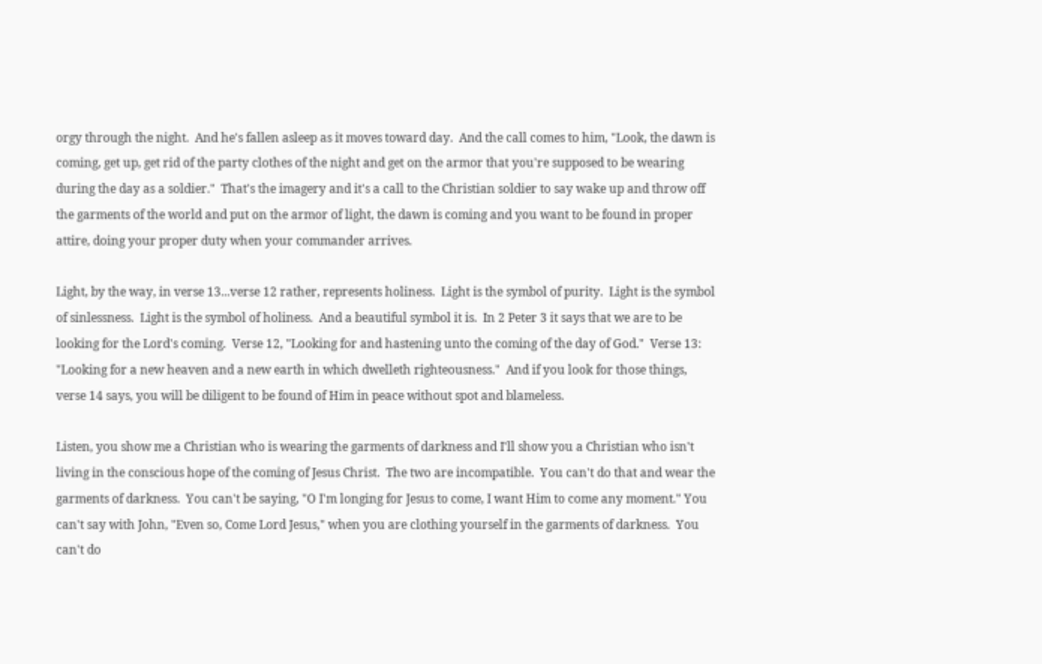orgy through the night.  And he's fallen asleep as it moves toward day.  And the call comes to him, "Look, the dawn is coming, get up, get rid of the party clothes of the night and get on the armor that you're supposed to be wearing during the day as a soldier."  That's the imagery and it's a call to the Christian soldier to say wake up and throw off the garments of the world and put on the armor of light, the dawn is coming and you want to be found in proper attire, doing your proper duty when your commander arrives.

Light, by the way, in verse 13...verse 12 rather, represents holiness.  Light is the symbol of purity.  Light is the symbol of sinlessness.  Light is the symbol of holiness.  And a beautiful symbol it is.  In 2 Peter 3 it says that we are to be looking for the Lord's coming.  Verse 12, "Looking for and hastening unto the coming of the day of God."  Verse 13: "Looking for a new heaven and a new earth in which dwelleth righteousness."  And if you look for those things, verse 14 says, you will be diligent to be found of Him in peace without spot and blameless.

Listen, you show me a Christian who is wearing the garments of darkness and I'll show you a Christian who isn't living in the conscious hope of the coming of Jesus Christ.  The two are incompatible.  You can't do that and wear the garments of darkness.  You can't be saying, "O I'm longing for Jesus to come, I want Him to come any moment." You can't say with John, "Even so, Come Lord Jesus," when you are clothing yourself in the garments of darkness.  You can't do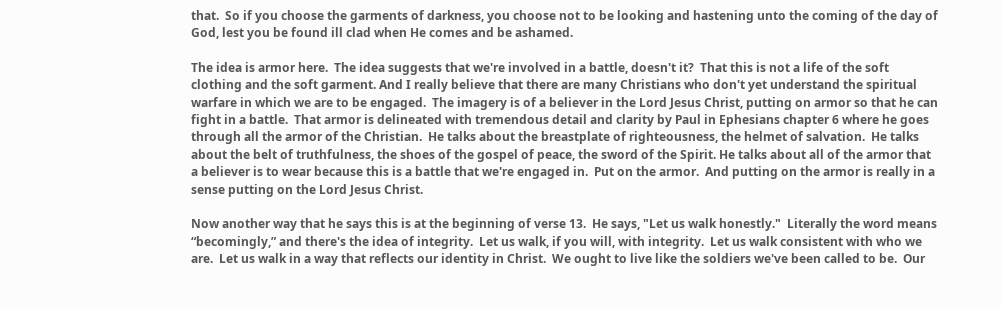that.  So if you choose the garments of darkness, you choose not to be looking and hastening unto the coming of the day of God, lest you be found ill clad when He comes and be ashamed.

The idea is armor here.  The idea suggests that we're involved in a battle, doesn't it?  That this is not a life of the soft clothing and the soft garment. And I really believe that there are many Christians who don't yet understand the spiritual warfare in which we are to be engaged.  The imagery is of a believer in the Lord Jesus Christ, putting on armor so that he can fight in a battle.  That armor is delineated with tremendous detail and clarity by Paul in Ephesians chapter 6 where he goes through all the armor of the Christian.  He talks about the breastplate of righteousness, the helmet of salvation.  He talks about the belt of truthfulness, the shoes of the gospel of peace, the sword of the Spirit. He talks about all of the armor that a believer is to wear because this is a battle that we're engaged in.  Put on the armor.  And putting on the armor is really in a sense putting on the Lord Jesus Christ.

Now another way that he says this is at the beginning of verse 13.  He says, "Let us walk honestly."  Literally the word means “becomingly,” and there's the idea of integrity.  Let us walk, if you will, with integrity.  Let us walk consistent with who we are.  Let us walk in a way that reflects our identity in Christ.  We ought to live like the soldiers we've been called to be.  Our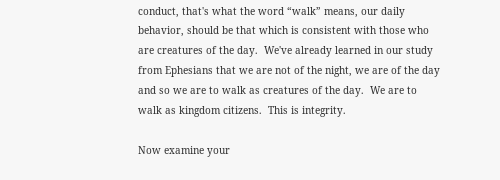conduct, that's what the word “walk” means, our daily behavior, should be that which is consistent with those who are creatures of the day.  We've already learned in our study from Ephesians that we are not of the night, we are of the day and so we are to walk as creatures of the day.  We are to walk as kingdom citizens.  This is integrity.

Now examine your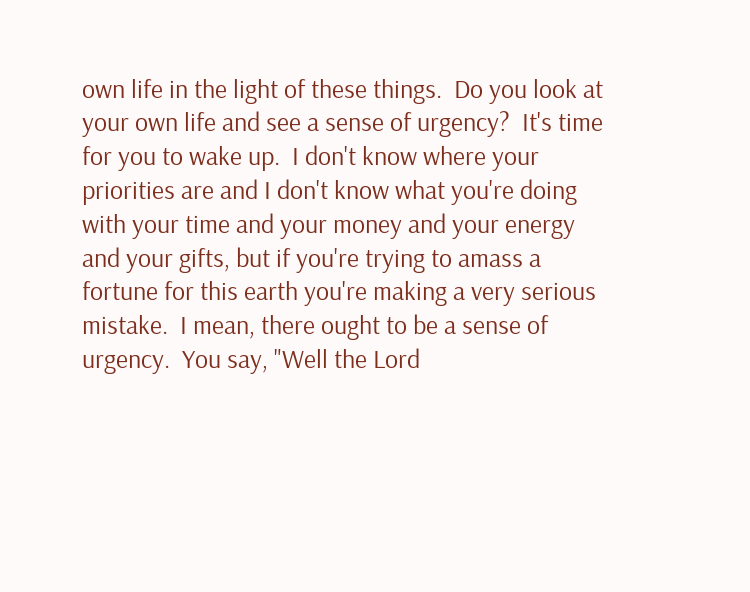own life in the light of these things.  Do you look at your own life and see a sense of urgency?  It's time for you to wake up.  I don't know where your priorities are and I don't know what you're doing with your time and your money and your energy and your gifts, but if you're trying to amass a fortune for this earth you're making a very serious mistake.  I mean, there ought to be a sense of urgency.  You say, "Well the Lord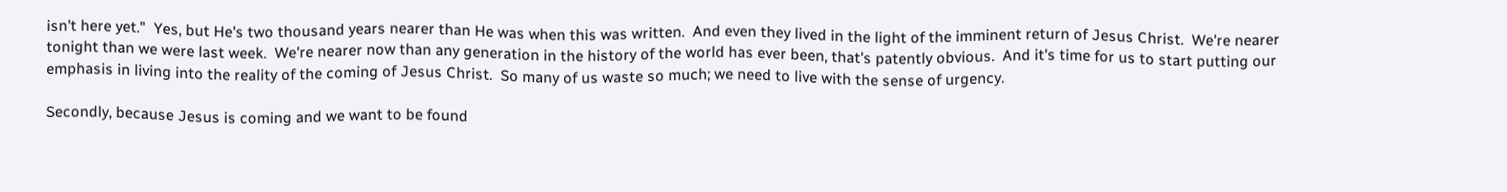isn't here yet."  Yes, but He's two thousand years nearer than He was when this was written.  And even they lived in the light of the imminent return of Jesus Christ.  We're nearer tonight than we were last week.  We're nearer now than any generation in the history of the world has ever been, that's patently obvious.  And it's time for us to start putting our emphasis in living into the reality of the coming of Jesus Christ.  So many of us waste so much; we need to live with the sense of urgency.

Secondly, because Jesus is coming and we want to be found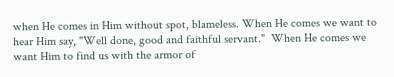when He comes in Him without spot, blameless. When He comes we want to hear Him say, "Well done, good and faithful servant."  When He comes we want Him to find us with the armor of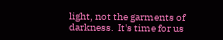light, not the garments of darkness.  It's time for us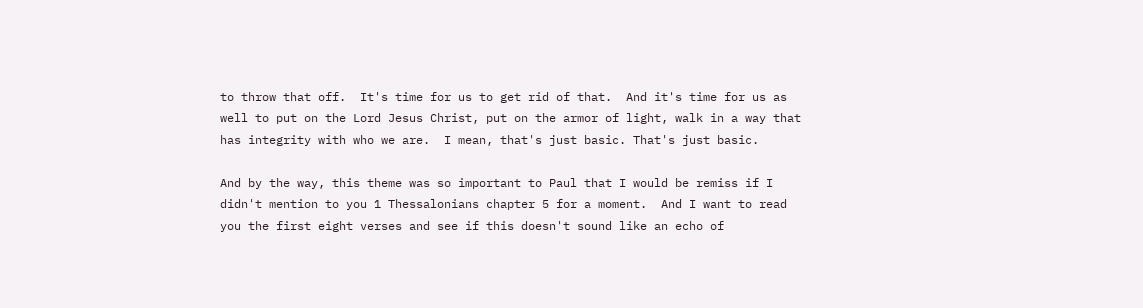to throw that off.  It's time for us to get rid of that.  And it's time for us as well to put on the Lord Jesus Christ, put on the armor of light, walk in a way that has integrity with who we are.  I mean, that's just basic. That's just basic.

And by the way, this theme was so important to Paul that I would be remiss if I didn't mention to you 1 Thessalonians chapter 5 for a moment.  And I want to read you the first eight verses and see if this doesn't sound like an echo of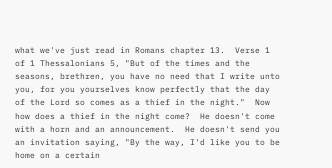what we've just read in Romans chapter 13.  Verse 1 of 1 Thessalonians 5, "But of the times and the seasons, brethren, you have no need that I write unto you, for you yourselves know perfectly that the day of the Lord so comes as a thief in the night."  Now how does a thief in the night come?  He doesn't come with a horn and an announcement.  He doesn't send you an invitation saying, "By the way, I'd like you to be home on a certain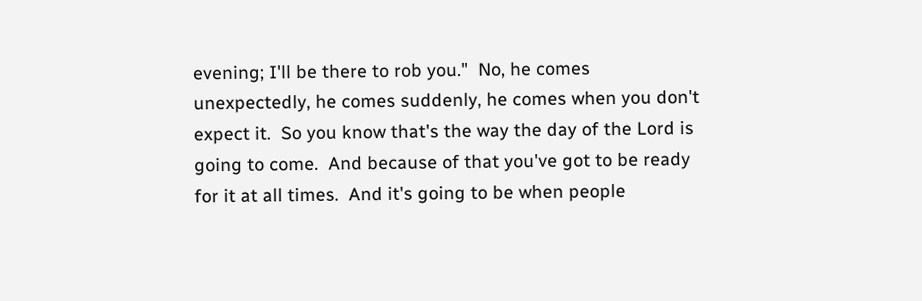evening; I'll be there to rob you."  No, he comes unexpectedly, he comes suddenly, he comes when you don't expect it.  So you know that's the way the day of the Lord is going to come.  And because of that you've got to be ready for it at all times.  And it's going to be when people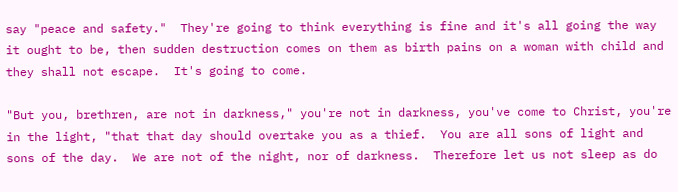say "peace and safety."  They're going to think everything is fine and it's all going the way it ought to be, then sudden destruction comes on them as birth pains on a woman with child and they shall not escape.  It's going to come.

"But you, brethren, are not in darkness," you're not in darkness, you've come to Christ, you're in the light, "that that day should overtake you as a thief.  You are all sons of light and sons of the day.  We are not of the night, nor of darkness.  Therefore let us not sleep as do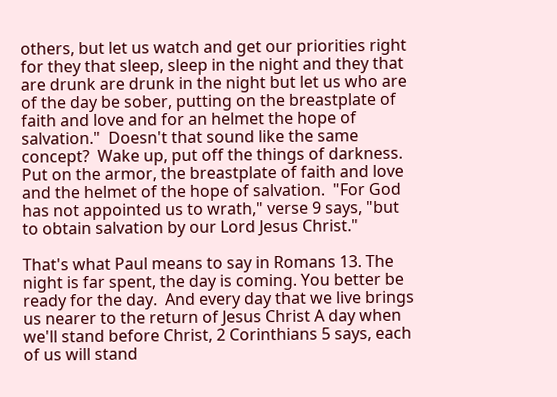others, but let us watch and get our priorities right for they that sleep, sleep in the night and they that are drunk are drunk in the night but let us who are of the day be sober, putting on the breastplate of faith and love and for an helmet the hope of salvation."  Doesn't that sound like the same concept?  Wake up, put off the things of darkness.  Put on the armor, the breastplate of faith and love and the helmet of the hope of salvation.  "For God has not appointed us to wrath," verse 9 says, "but to obtain salvation by our Lord Jesus Christ."

That's what Paul means to say in Romans 13. The night is far spent, the day is coming. You better be ready for the day.  And every day that we live brings us nearer to the return of Jesus Christ A day when we'll stand before Christ, 2 Corinthians 5 says, each of us will stand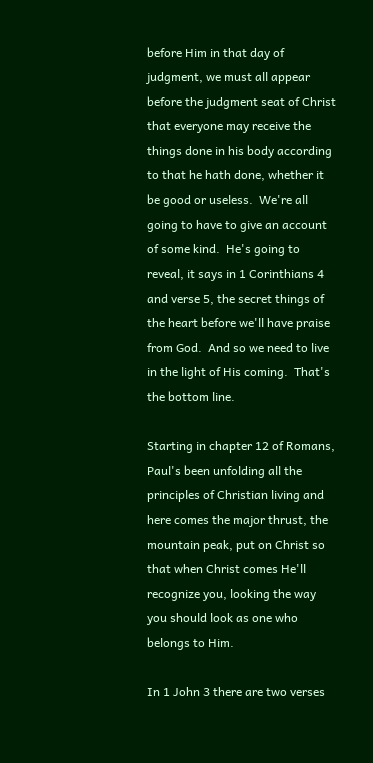before Him in that day of judgment, we must all appear before the judgment seat of Christ that everyone may receive the things done in his body according to that he hath done, whether it be good or useless.  We're all going to have to give an account of some kind.  He's going to reveal, it says in 1 Corinthians 4 and verse 5, the secret things of the heart before we'll have praise from God.  And so we need to live in the light of His coming.  That's the bottom line.

Starting in chapter 12 of Romans, Paul's been unfolding all the principles of Christian living and here comes the major thrust, the mountain peak, put on Christ so that when Christ comes He'll recognize you, looking the way you should look as one who belongs to Him.

In 1 John 3 there are two verses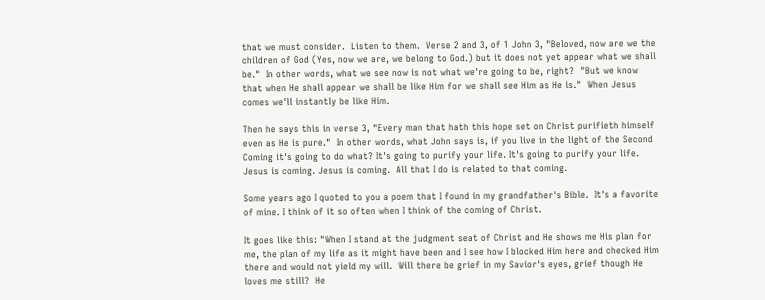that we must consider.  Listen to them.  Verse 2 and 3, of 1 John 3, "Beloved, now are we the children of God (Yes, now we are, we belong to God.) but it does not yet appear what we shall be."  In other words, what we see now is not what we're going to be, right?  "But we know that when He shall appear we shall be like Him for we shall see Him as He is."  When Jesus comes we'll instantly be like Him.

Then he says this in verse 3, "Every man that hath this hope set on Christ purifieth himself even as He is pure."  In other words, what John says is, if you live in the light of the Second Coming it's going to do what? It's going to purify your life. It's going to purify your life. Jesus is coming. Jesus is coming.  All that I do is related to that coming.

Some years ago I quoted to you a poem that I found in my grandfather's Bible.  It's a favorite of mine. I think of it so often when I think of the coming of Christ.

It goes like this: "When I stand at the judgment seat of Christ and He shows me His plan for me, the plan of my life as it might have been and I see how I blocked Him here and checked Him there and would not yield my will.  Will there be grief in my Savior's eyes, grief though He loves me still?  He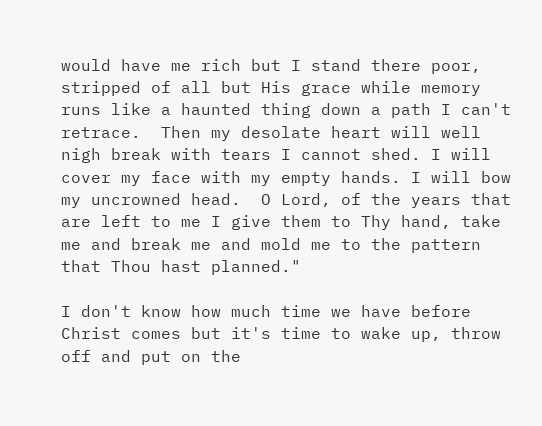would have me rich but I stand there poor, stripped of all but His grace while memory runs like a haunted thing down a path I can't retrace.  Then my desolate heart will well nigh break with tears I cannot shed. I will cover my face with my empty hands. I will bow my uncrowned head.  O Lord, of the years that are left to me I give them to Thy hand, take me and break me and mold me to the pattern that Thou hast planned."

I don't know how much time we have before Christ comes but it's time to wake up, throw off and put on the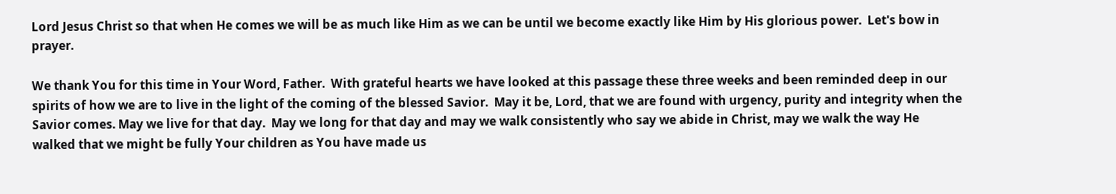Lord Jesus Christ so that when He comes we will be as much like Him as we can be until we become exactly like Him by His glorious power.  Let's bow in prayer.

We thank You for this time in Your Word, Father.  With grateful hearts we have looked at this passage these three weeks and been reminded deep in our spirits of how we are to live in the light of the coming of the blessed Savior.  May it be, Lord, that we are found with urgency, purity and integrity when the Savior comes. May we live for that day.  May we long for that day and may we walk consistently who say we abide in Christ, may we walk the way He walked that we might be fully Your children as You have made us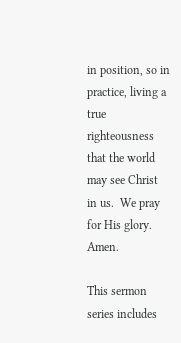in position, so in practice, living a true righteousness that the world may see Christ in us.  We pray for His glory.  Amen.

This sermon series includes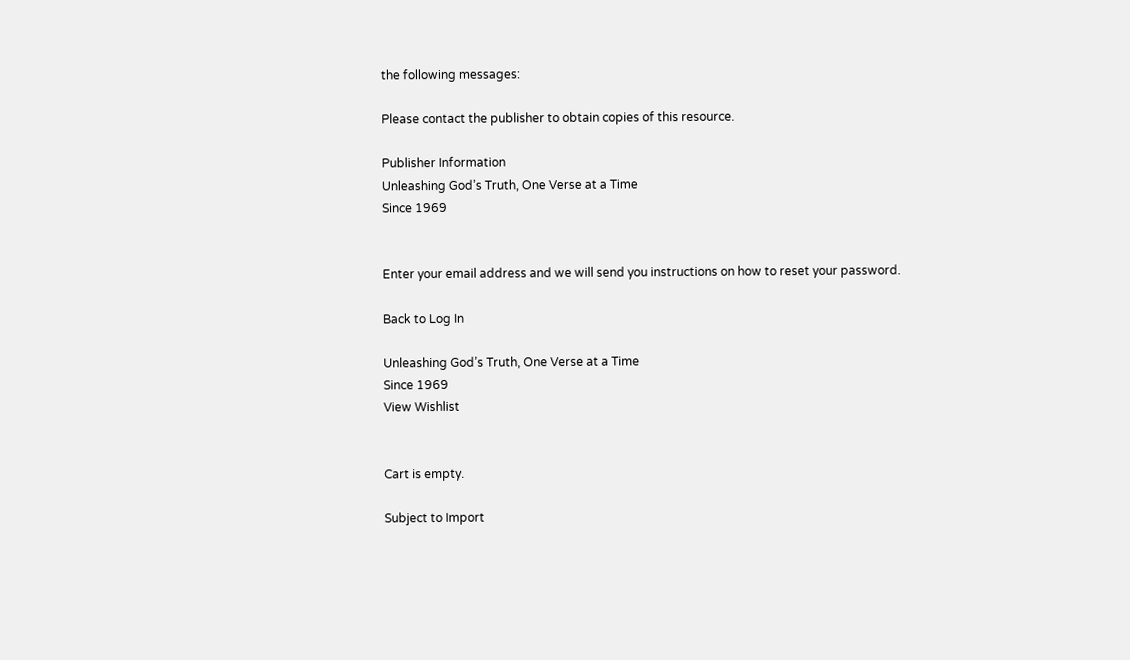the following messages:

Please contact the publisher to obtain copies of this resource.

Publisher Information
Unleashing God’s Truth, One Verse at a Time
Since 1969


Enter your email address and we will send you instructions on how to reset your password.

Back to Log In

Unleashing God’s Truth, One Verse at a Time
Since 1969
View Wishlist


Cart is empty.

Subject to Import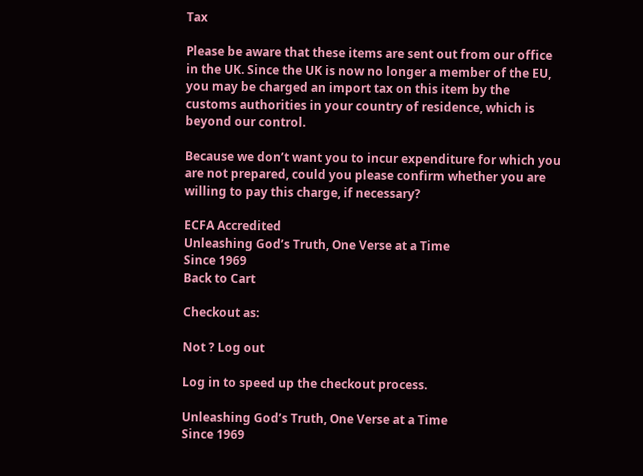Tax

Please be aware that these items are sent out from our office in the UK. Since the UK is now no longer a member of the EU, you may be charged an import tax on this item by the customs authorities in your country of residence, which is beyond our control.

Because we don’t want you to incur expenditure for which you are not prepared, could you please confirm whether you are willing to pay this charge, if necessary?

ECFA Accredited
Unleashing God’s Truth, One Verse at a Time
Since 1969
Back to Cart

Checkout as:

Not ? Log out

Log in to speed up the checkout process.

Unleashing God’s Truth, One Verse at a Time
Since 1969